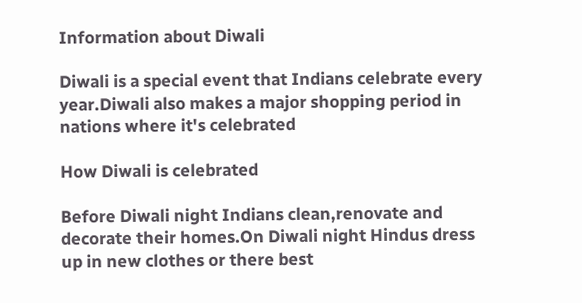Information about Diwali

Diwali is a special event that Indians celebrate every year.Diwali also makes a major shopping period in nations where it's celebrated

How Diwali is celebrated

Before Diwali night Indians clean,renovate and decorate their homes.On Diwali night Hindus dress up in new clothes or there best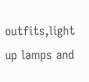outfits,light up lamps and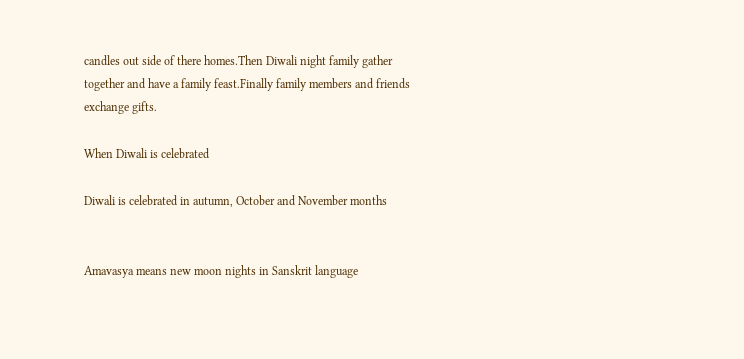candles out side of there homes.Then Diwali night family gather together and have a family feast.Finally family members and friends exchange gifts.

When Diwali is celebrated

Diwali is celebrated in autumn, October and November months


Amavasya means new moon nights in Sanskrit language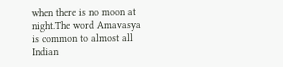when there is no moon at night.The word Amavasya is common to almost all Indian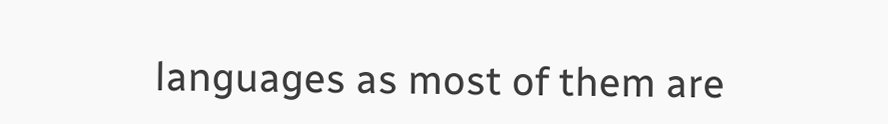languages as most of them are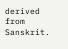derived from Sanskrit.